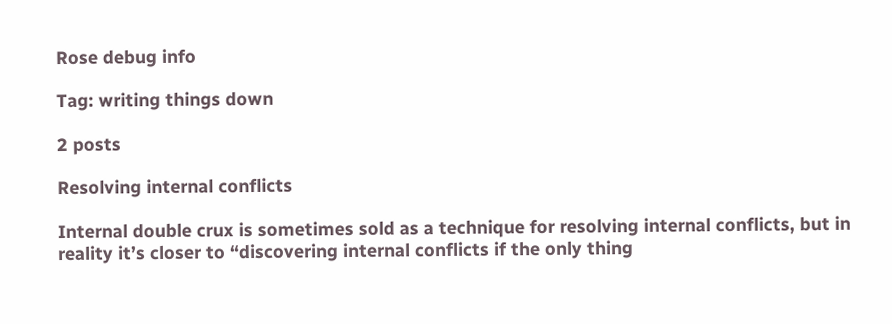Rose debug info

Tag: writing things down

2 posts

Resolving internal conflicts

Internal double crux is sometimes sold as a technique for resolving internal conflicts, but in reality it’s closer to “discovering internal conflicts if the only thing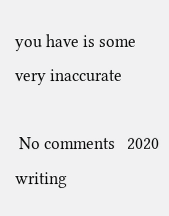you have is some very inaccurate

 No comments   2020   writing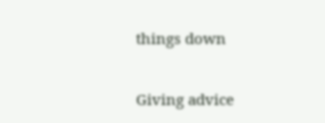things down

Giving advice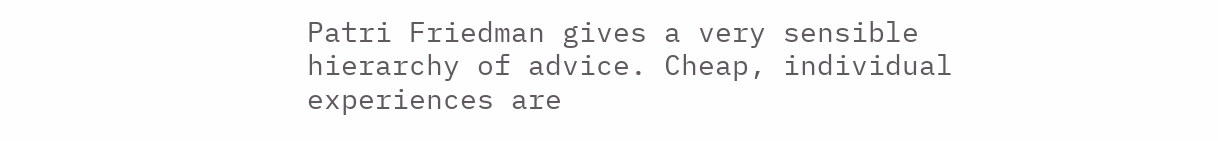Patri Friedman gives a very sensible hierarchy of advice. Cheap, individual experiences are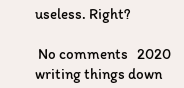useless. Right?

 No comments   2020   writing things down